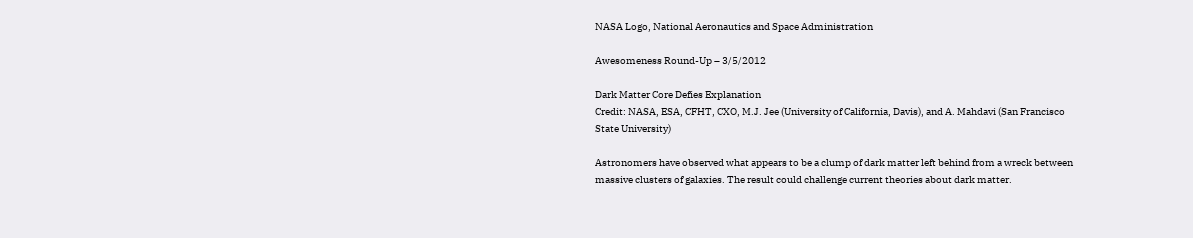NASA Logo, National Aeronautics and Space Administration

Awesomeness Round-Up – 3/5/2012

Dark Matter Core Defies Explanation
Credit: NASA, ESA, CFHT, CXO, M.J. Jee (University of California, Davis), and A. Mahdavi (San Francisco State University)

Astronomers have observed what appears to be a clump of dark matter left behind from a wreck between massive clusters of galaxies. The result could challenge current theories about dark matter.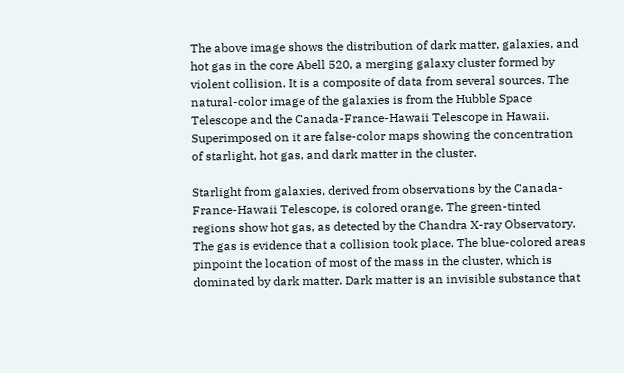The above image shows the distribution of dark matter, galaxies, and hot gas in the core Abell 520, a merging galaxy cluster formed by violent collision. It is a composite of data from several sources. The natural-color image of the galaxies is from the Hubble Space Telescope and the Canada-France-Hawaii Telescope in Hawaii. Superimposed on it are false-color maps showing the concentration of starlight, hot gas, and dark matter in the cluster.

Starlight from galaxies, derived from observations by the Canada-France-Hawaii Telescope, is colored orange. The green-tinted regions show hot gas, as detected by the Chandra X-ray Observatory. The gas is evidence that a collision took place. The blue-colored areas pinpoint the location of most of the mass in the cluster, which is dominated by dark matter. Dark matter is an invisible substance that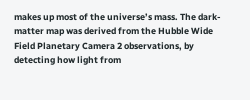makes up most of the universe’s mass. The dark-matter map was derived from the Hubble Wide Field Planetary Camera 2 observations, by detecting how light from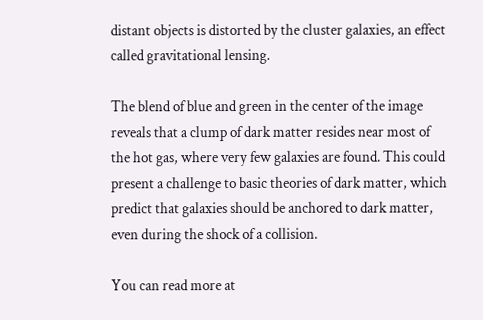distant objects is distorted by the cluster galaxies, an effect called gravitational lensing.

The blend of blue and green in the center of the image reveals that a clump of dark matter resides near most of the hot gas, where very few galaxies are found. This could present a challenge to basic theories of dark matter, which predict that galaxies should be anchored to dark matter, even during the shock of a collision.

You can read more at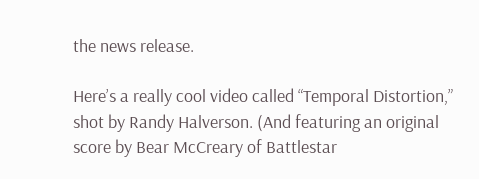the news release.

Here’s a really cool video called “Temporal Distortion,” shot by Randy Halverson. (And featuring an original score by Bear McCreary of Battlestar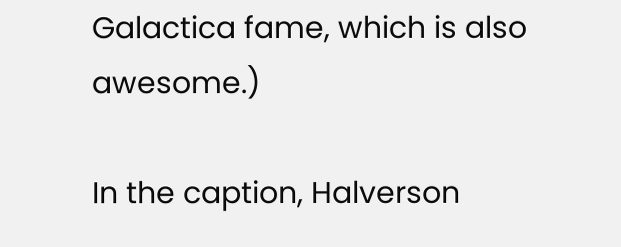Galactica fame, which is also awesome.)

In the caption, Halverson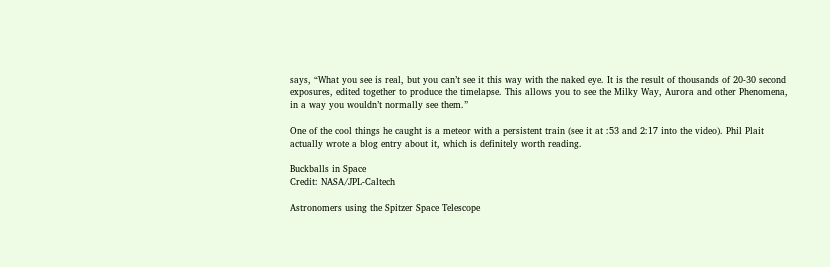says, “What you see is real, but you can’t see it this way with the naked eye. It is the result of thousands of 20-30 second exposures, edited together to produce the timelapse. This allows you to see the Milky Way, Aurora and other Phenomena, in a way you wouldn’t normally see them.”

One of the cool things he caught is a meteor with a persistent train (see it at :53 and 2:17 into the video). Phil Plait actually wrote a blog entry about it, which is definitely worth reading.

Buckballs in Space
Credit: NASA/JPL-Caltech

Astronomers using the Spitzer Space Telescope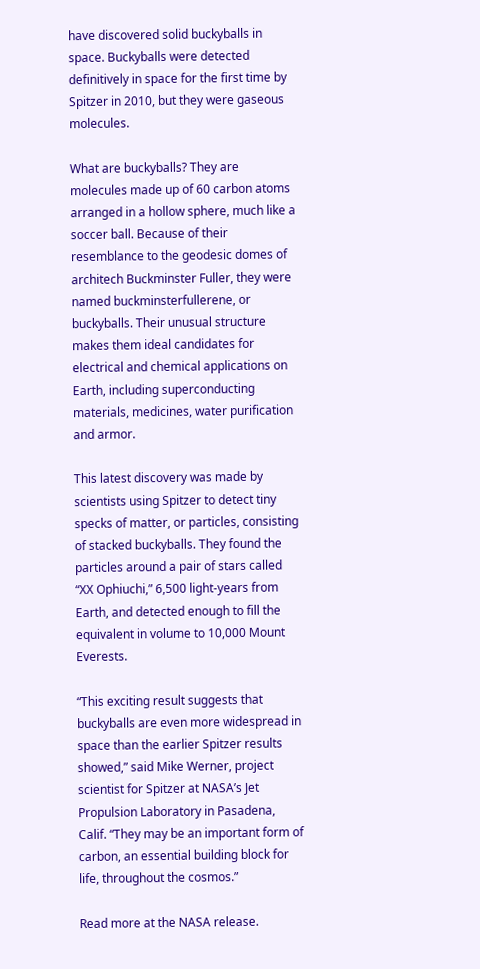have discovered solid buckyballs in space. Buckyballs were detected definitively in space for the first time by Spitzer in 2010, but they were gaseous molecules.

What are buckyballs? They are molecules made up of 60 carbon atoms arranged in a hollow sphere, much like a soccer ball. Because of their resemblance to the geodesic domes of architech Buckminster Fuller, they were named buckminsterfullerene, or buckyballs. Their unusual structure makes them ideal candidates for electrical and chemical applications on Earth, including superconducting materials, medicines, water purification and armor.

This latest discovery was made by scientists using Spitzer to detect tiny specks of matter, or particles, consisting of stacked buckyballs. They found the particles around a pair of stars called “XX Ophiuchi,” 6,500 light-years from Earth, and detected enough to fill the equivalent in volume to 10,000 Mount Everests.

“This exciting result suggests that buckyballs are even more widespread in space than the earlier Spitzer results showed,” said Mike Werner, project scientist for Spitzer at NASA’s Jet Propulsion Laboratory in Pasadena, Calif. “They may be an important form of carbon, an essential building block for life, throughout the cosmos.”

Read more at the NASA release.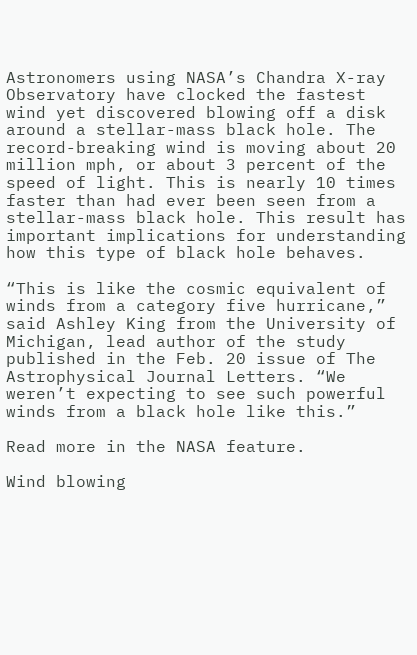Astronomers using NASA’s Chandra X-ray Observatory have clocked the fastest wind yet discovered blowing off a disk around a stellar-mass black hole. The record-breaking wind is moving about 20 million mph, or about 3 percent of the speed of light. This is nearly 10 times faster than had ever been seen from a stellar-mass black hole. This result has important implications for understanding how this type of black hole behaves.

“This is like the cosmic equivalent of winds from a category five hurricane,” said Ashley King from the University of Michigan, lead author of the study published in the Feb. 20 issue of The Astrophysical Journal Letters. “We weren’t expecting to see such powerful winds from a black hole like this.”

Read more in the NASA feature.

Wind blowing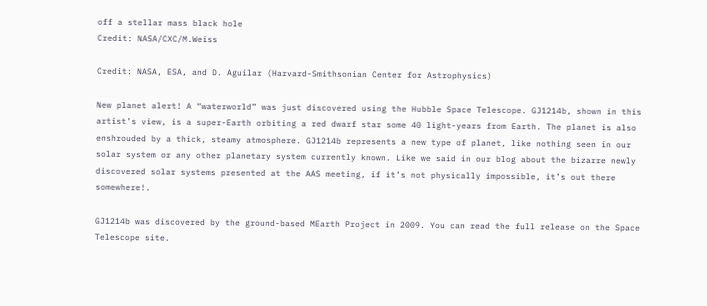off a stellar mass black hole
Credit: NASA/CXC/M.Weiss

Credit: NASA, ESA, and D. Aguilar (Harvard-Smithsonian Center for Astrophysics)

New planet alert! A “waterworld” was just discovered using the Hubble Space Telescope. GJ1214b, shown in this artist’s view, is a super-Earth orbiting a red dwarf star some 40 light-years from Earth. The planet is also enshrouded by a thick, steamy atmosphere. GJ1214b represents a new type of planet, like nothing seen in our solar system or any other planetary system currently known. Like we said in our blog about the bizarre newly discovered solar systems presented at the AAS meeting, if it’s not physically impossible, it’s out there somewhere!.

GJ1214b was discovered by the ground-based MEarth Project in 2009. You can read the full release on the Space Telescope site.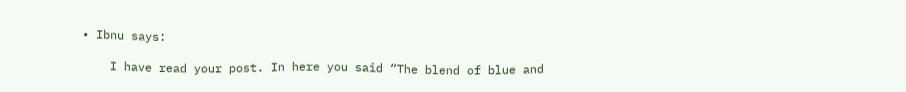• Ibnu says:

    I have read your post. In here you said “The blend of blue and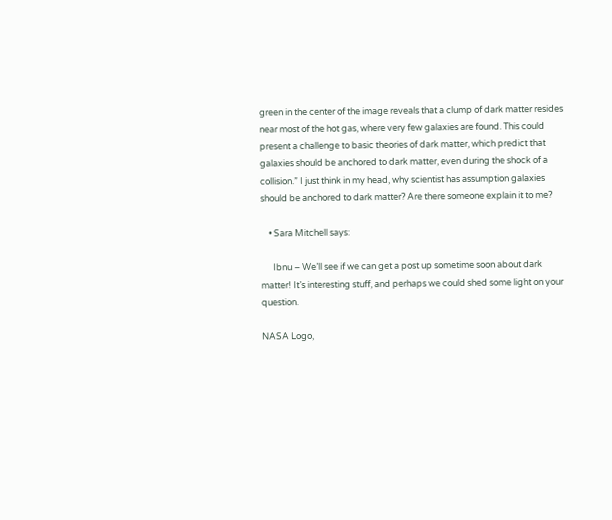green in the center of the image reveals that a clump of dark matter resides near most of the hot gas, where very few galaxies are found. This could present a challenge to basic theories of dark matter, which predict that galaxies should be anchored to dark matter, even during the shock of a collision.” I just think in my head, why scientist has assumption galaxies should be anchored to dark matter? Are there someone explain it to me?

    • Sara Mitchell says:

      Ibnu – We’ll see if we can get a post up sometime soon about dark matter! It’s interesting stuff, and perhaps we could shed some light on your question.

NASA Logo,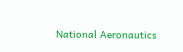National Aeronautics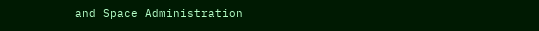and Space Administration